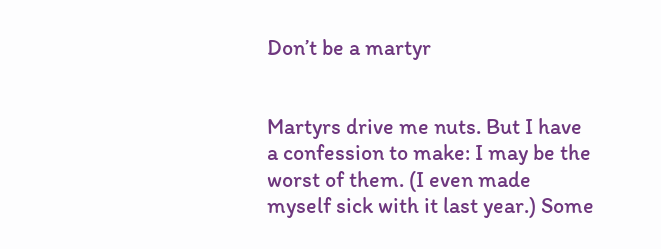Don’t be a martyr


Martyrs drive me nuts. But I have a confession to make: I may be the worst of them. (I even made myself sick with it last year.) Some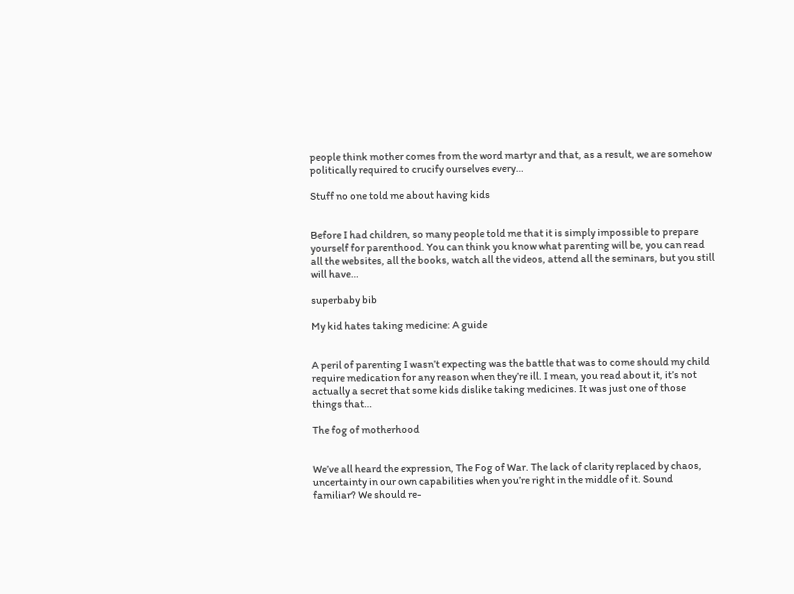people think mother comes from the word martyr and that, as a result, we are somehow politically required to crucify ourselves every…

Stuff no one told me about having kids


Before I had children, so many people told me that it is simply impossible to prepare yourself for parenthood. You can think you know what parenting will be, you can read all the websites, all the books, watch all the videos, attend all the seminars, but you still will have…

superbaby bib

My kid hates taking medicine: A guide


A peril of parenting I wasn’t expecting was the battle that was to come should my child require medication for any reason when they’re ill. I mean, you read about it, it’s not actually a secret that some kids dislike taking medicines. It was just one of those things that…

The fog of motherhood


We’ve all heard the expression, The Fog of War. The lack of clarity replaced by chaos, uncertainty in our own capabilities when you’re right in the middle of it. Sound familiar? We should re-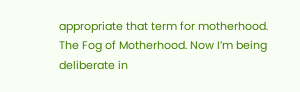appropriate that term for motherhood. The Fog of Motherhood. Now I’m being deliberate in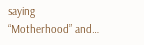saying “Motherhood” and…